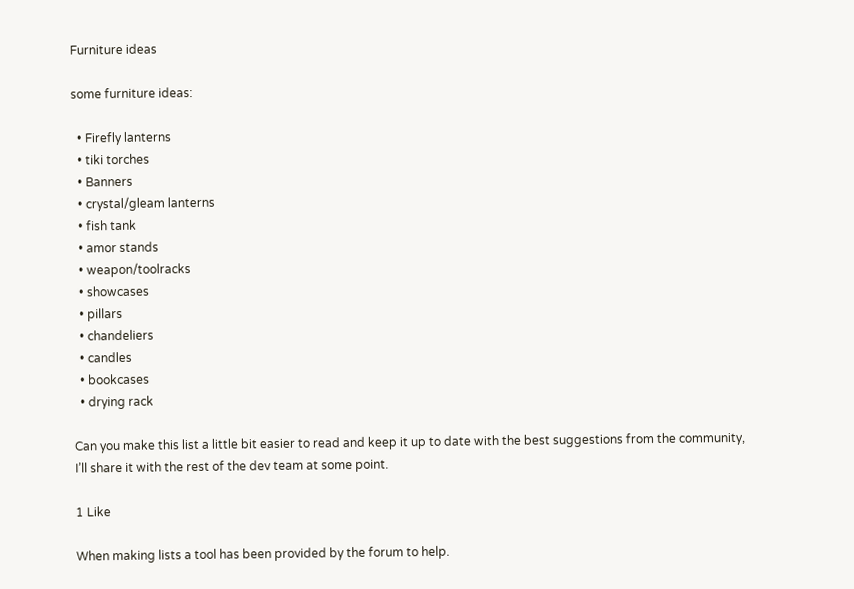Furniture ideas

some furniture ideas:

  • Firefly lanterns
  • tiki torches
  • Banners
  • crystal/gleam lanterns
  • fish tank
  • amor stands
  • weapon/toolracks
  • showcases
  • pillars
  • chandeliers
  • candles
  • bookcases
  • drying rack

Can you make this list a little bit easier to read and keep it up to date with the best suggestions from the community, I’ll share it with the rest of the dev team at some point.

1 Like

When making lists a tool has been provided by the forum to help.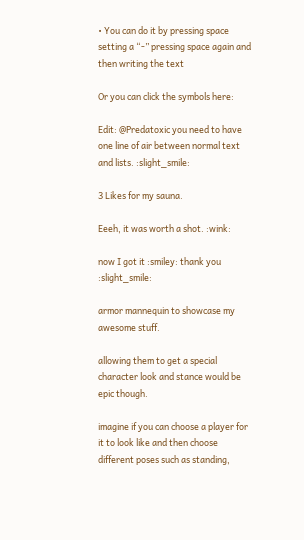• You can do it by pressing space setting a “-” pressing space again and then writing the text

Or you can click the symbols here:

Edit: @Predatoxic you need to have one line of air between normal text and lists. :slight_smile:

3 Likes for my sauna.

Eeeh, it was worth a shot. :wink:

now I got it :smiley: thank you :slight_smile:

armor mannequin to showcase my awesome stuff.

allowing them to get a special character look and stance would be epic though.

imagine if you can choose a player for it to look like and then choose different poses such as standing,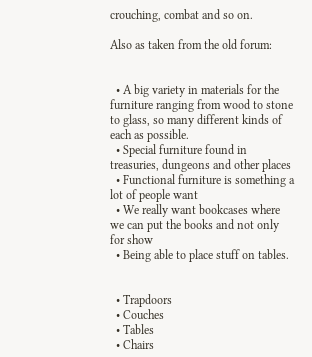crouching, combat and so on.

Also as taken from the old forum:


  • A big variety in materials for the furniture ranging from wood to stone to glass, so many different kinds of each as possible.
  • Special furniture found in treasuries, dungeons and other places
  • Functional furniture is something a lot of people want
  • We really want bookcases where we can put the books and not only for show
  • Being able to place stuff on tables.


  • Trapdoors
  • Couches
  • Tables
  • Chairs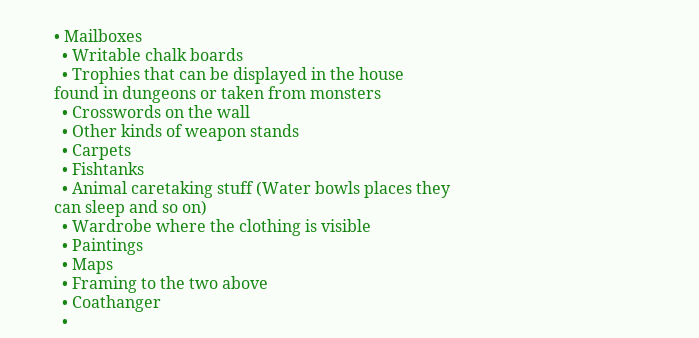• Mailboxes
  • Writable chalk boards
  • Trophies that can be displayed in the house found in dungeons or taken from monsters
  • Crosswords on the wall
  • Other kinds of weapon stands
  • Carpets
  • Fishtanks
  • Animal caretaking stuff (Water bowls places they can sleep and so on)
  • Wardrobe where the clothing is visible
  • Paintings
  • Maps
  • Framing to the two above
  • Coathanger
  •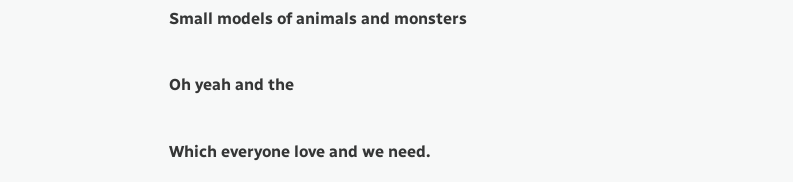Small models of animals and monsters

Oh yeah and the

Which everyone love and we need.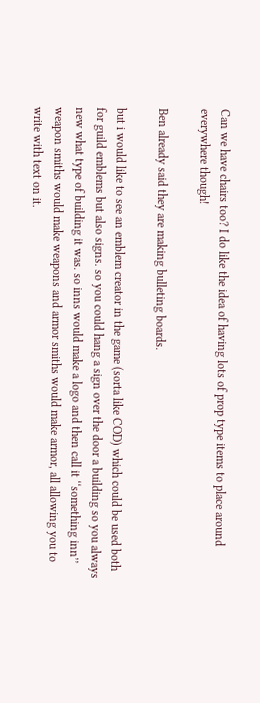Can we have chairs too? I do like the idea of having lots of prop type items to place around everywhere though!

Ben already said they are making bulleting boards.

but i would like to see an emblem creator in the game (sorta like COD) which could be used both for guild emblems but also signs. so you could hang a sign over the door a building so you always new what type of building it was. so inns would make a logo and then call it ‘‘something inn’’ weapon smiths would make weapons and armor smiths would make armor, all allowing you to write with text on it.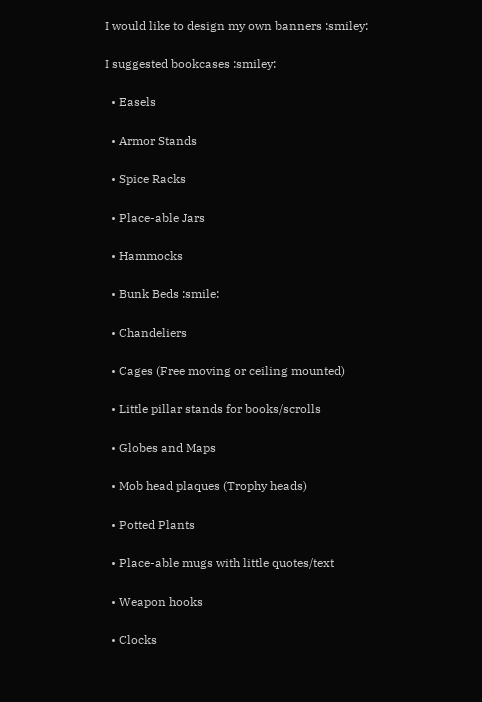I would like to design my own banners :smiley:

I suggested bookcases :smiley:

  • Easels

  • Armor Stands

  • Spice Racks

  • Place-able Jars

  • Hammocks

  • Bunk Beds :smile:

  • Chandeliers

  • Cages (Free moving or ceiling mounted)

  • Little pillar stands for books/scrolls

  • Globes and Maps

  • Mob head plaques (Trophy heads)

  • Potted Plants

  • Place-able mugs with little quotes/text

  • Weapon hooks

  • Clocks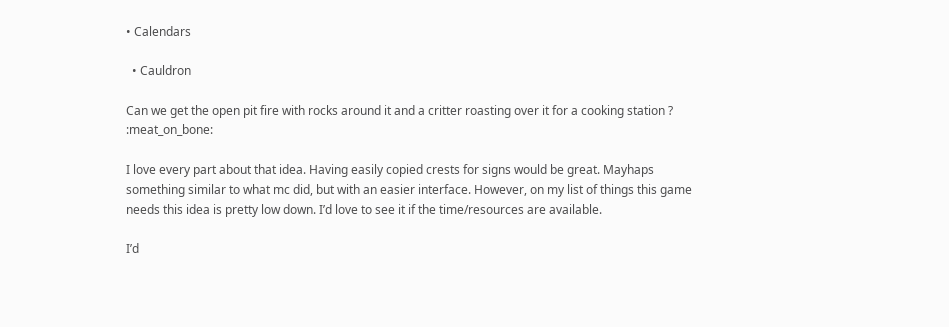• Calendars

  • Cauldron

Can we get the open pit fire with rocks around it and a critter roasting over it for a cooking station ? :meat_on_bone:

I love every part about that idea. Having easily copied crests for signs would be great. Mayhaps something similar to what mc did, but with an easier interface. However, on my list of things this game needs this idea is pretty low down. I’d love to see it if the time/resources are available.

I’d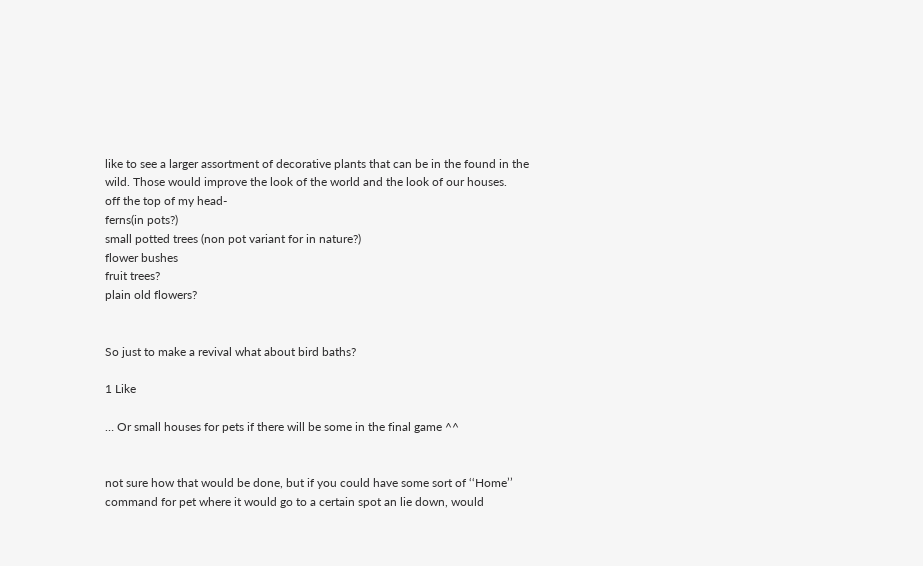like to see a larger assortment of decorative plants that can be in the found in the wild. Those would improve the look of the world and the look of our houses.
off the top of my head-
ferns(in pots?)
small potted trees (non pot variant for in nature?)
flower bushes
fruit trees?
plain old flowers?


So just to make a revival what about bird baths?

1 Like

… Or small houses for pets if there will be some in the final game ^^


not sure how that would be done, but if you could have some sort of ‘‘Home’’ command for pet where it would go to a certain spot an lie down, would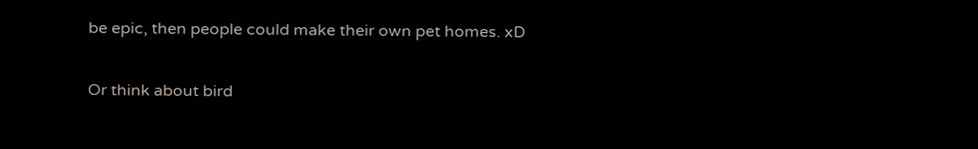be epic, then people could make their own pet homes. xD


Or think about bird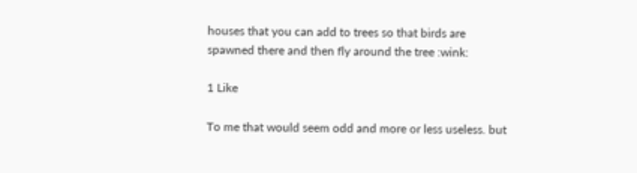houses that you can add to trees so that birds are spawned there and then fly around the tree :wink:

1 Like

To me that would seem odd and more or less useless. but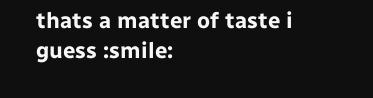thats a matter of taste i guess :smile: